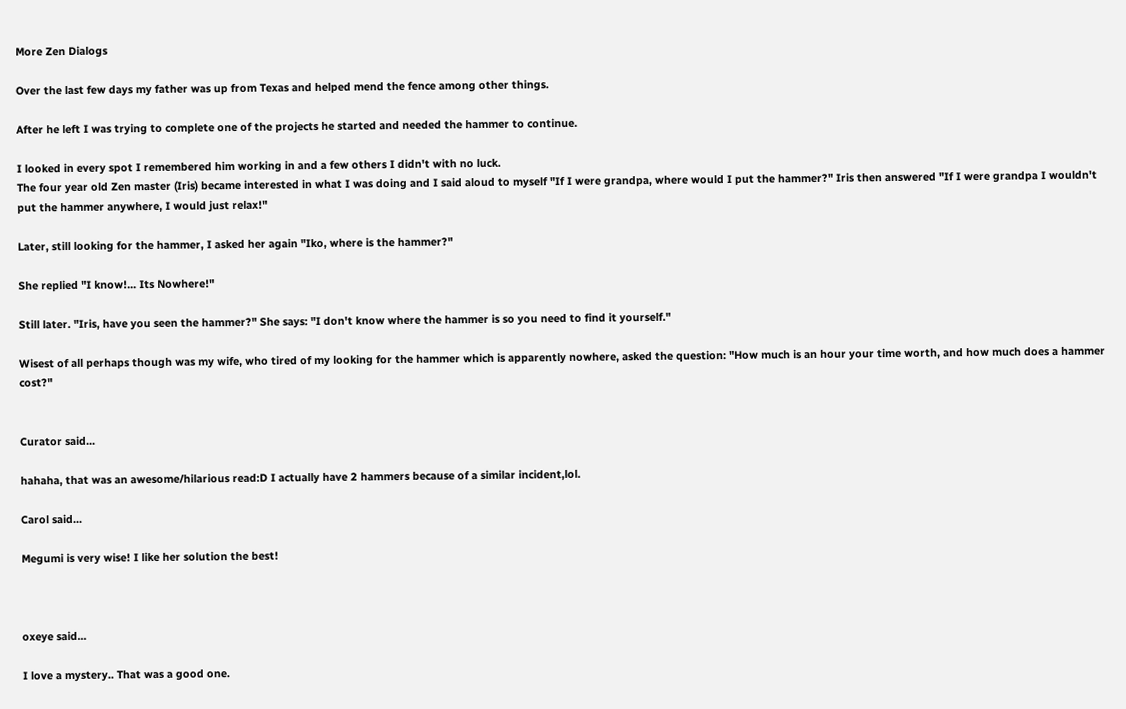More Zen Dialogs

Over the last few days my father was up from Texas and helped mend the fence among other things.

After he left I was trying to complete one of the projects he started and needed the hammer to continue.

I looked in every spot I remembered him working in and a few others I didn't with no luck.
The four year old Zen master (Iris) became interested in what I was doing and I said aloud to myself "If I were grandpa, where would I put the hammer?" Iris then answered "If I were grandpa I wouldn't put the hammer anywhere, I would just relax!"

Later, still looking for the hammer, I asked her again "Iko, where is the hammer?"

She replied "I know!... Its Nowhere!"

Still later. "Iris, have you seen the hammer?" She says: "I don't know where the hammer is so you need to find it yourself."

Wisest of all perhaps though was my wife, who tired of my looking for the hammer which is apparently nowhere, asked the question: "How much is an hour your time worth, and how much does a hammer cost?"


Curator said...

hahaha, that was an awesome/hilarious read:D I actually have 2 hammers because of a similar incident,lol.

Carol said...

Megumi is very wise! I like her solution the best!



oxeye said...

I love a mystery.. That was a good one.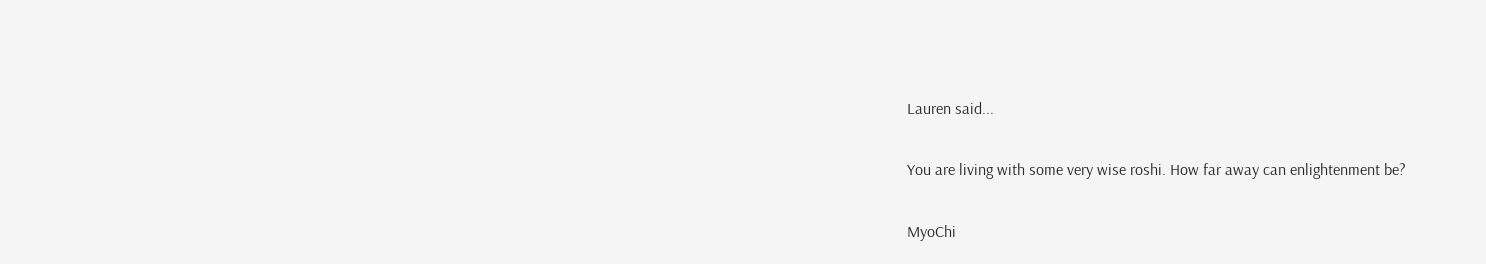Lauren said...

You are living with some very wise roshi. How far away can enlightenment be?

MyoChi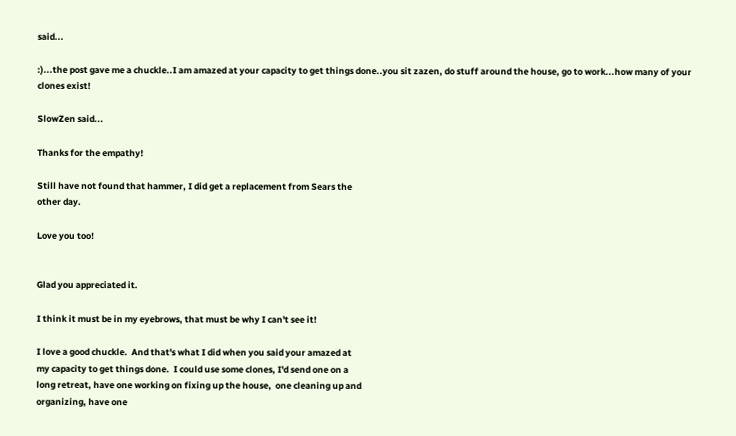said...

:)...the post gave me a chuckle..I am amazed at your capacity to get things done..you sit zazen, do stuff around the house, go to work...how many of your clones exist!

SlowZen said...

Thanks for the empathy!

Still have not found that hammer, I did get a replacement from Sears the
other day.

Love you too!


Glad you appreciated it.

I think it must be in my eyebrows, that must be why I can't see it!

I love a good chuckle.  And that's what I did when you said your amazed at
my capacity to get things done.  I could use some clones, I'd send one on a
long retreat, have one working on fixing up the house,  one cleaning up and
organizing, have one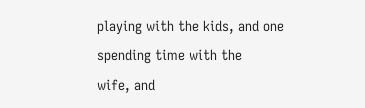playing with the kids, and one spending time with the
wife, and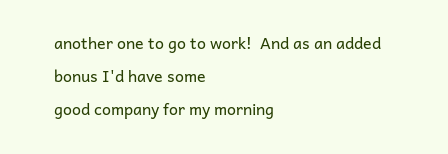another one to go to work!  And as an added bonus I'd have some
good company for my morning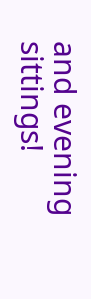and evening sittings!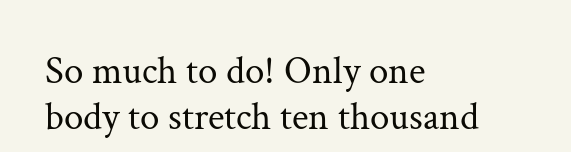So much to do! Only one
body to stretch ten thousand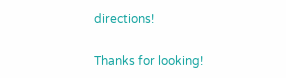directions!

Thanks for looking!